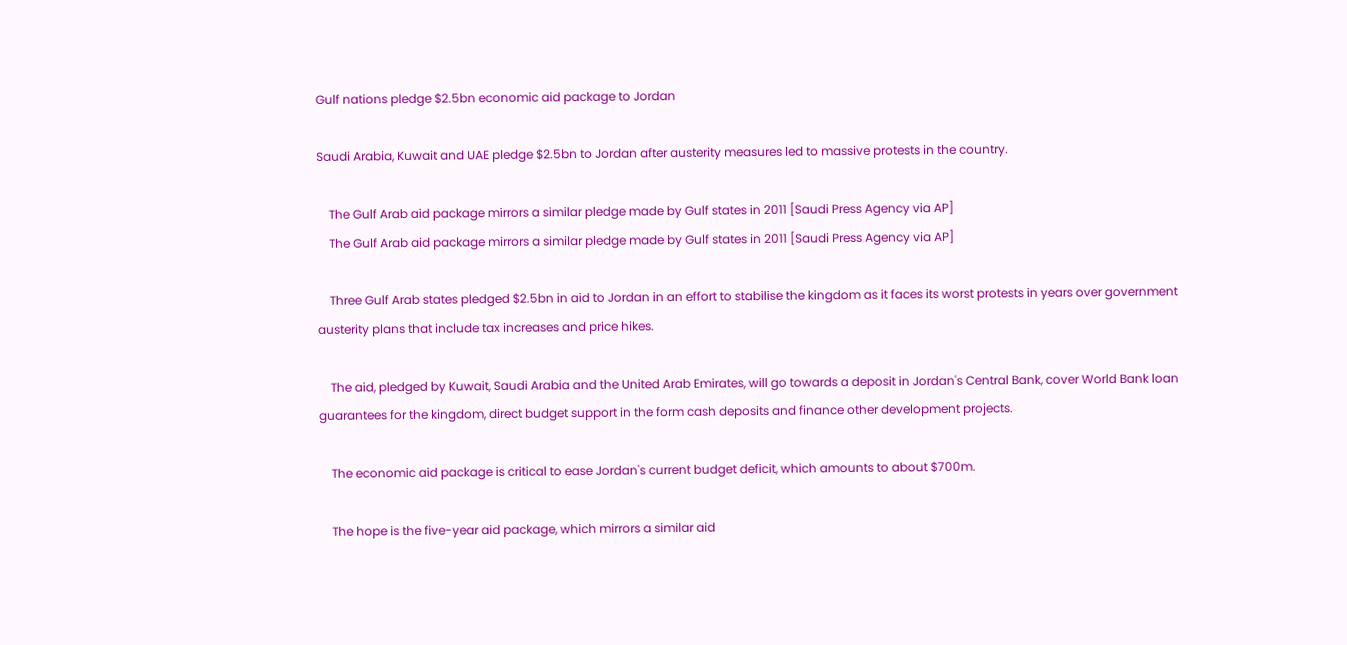Gulf nations pledge $2.5bn economic aid package to Jordan

Saudi Arabia, Kuwait and UAE pledge $2.5bn to Jordan after austerity measures led to massive protests in the country.

    The Gulf Arab aid package mirrors a similar pledge made by Gulf states in 2011 [Saudi Press Agency via AP]
    The Gulf Arab aid package mirrors a similar pledge made by Gulf states in 2011 [Saudi Press Agency via AP]

    Three Gulf Arab states pledged $2.5bn in aid to Jordan in an effort to stabilise the kingdom as it faces its worst protests in years over government austerity plans that include tax increases and price hikes.

    The aid, pledged by Kuwait, Saudi Arabia and the United Arab Emirates, will go towards a deposit in Jordan's Central Bank, cover World Bank loan guarantees for the kingdom, direct budget support in the form cash deposits and finance other development projects.

    The economic aid package is critical to ease Jordan's current budget deficit, which amounts to about $700m.

    The hope is the five-year aid package, which mirrors a similar aid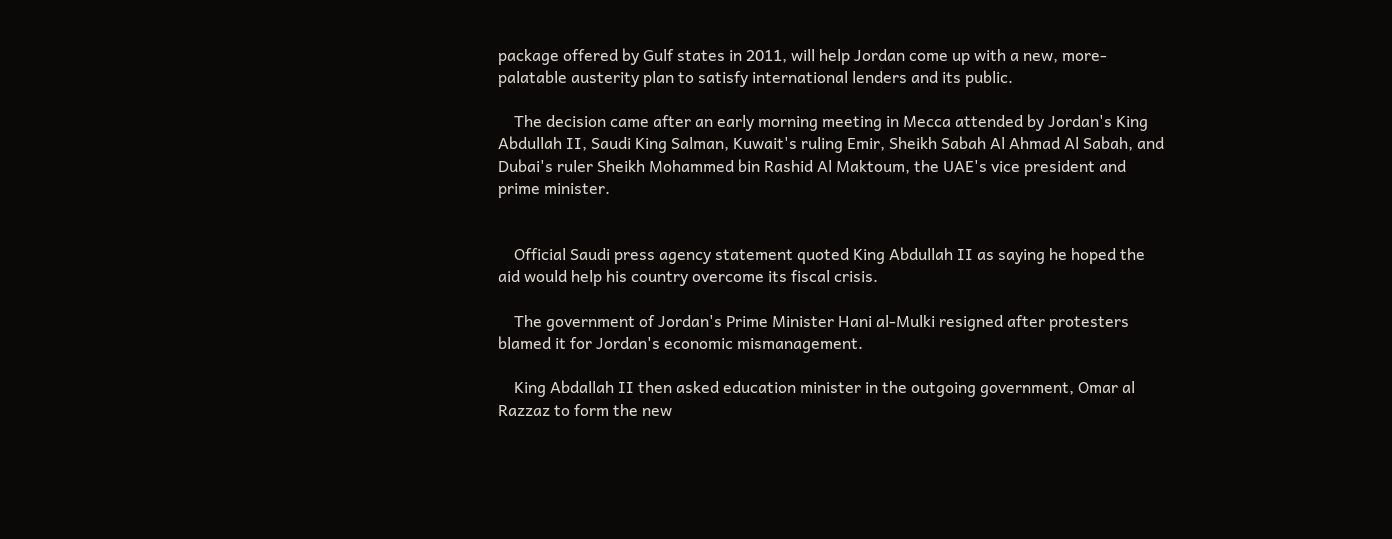package offered by Gulf states in 2011, will help Jordan come up with a new, more-palatable austerity plan to satisfy international lenders and its public.

    The decision came after an early morning meeting in Mecca attended by Jordan's King Abdullah II, Saudi King Salman, Kuwait's ruling Emir, Sheikh Sabah Al Ahmad Al Sabah, and Dubai's ruler Sheikh Mohammed bin Rashid Al Maktoum, the UAE's vice president and prime minister.


    Official Saudi press agency statement quoted King Abdullah II as saying he hoped the aid would help his country overcome its fiscal crisis.

    The government of Jordan's Prime Minister Hani al-Mulki resigned after protesters blamed it for Jordan's economic mismanagement.

    King Abdallah II then asked education minister in the outgoing government, Omar al Razzaz to form the new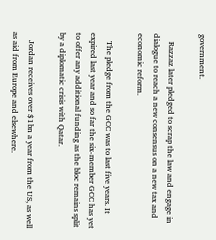government.

    Razzaz later pledged to scrap the law and engage in dialogue to reach a new consensus on a new tax and economic reform.

    The pledge from the GCC was to last five years. It expired last year and so far the six-member GCC has yet to offer any additional funding as the bloc remains split by a diplomatic crisis with Qatar.

    Jordan receives over $1bn a year from the US, as well as aid from Europe and elsewhere.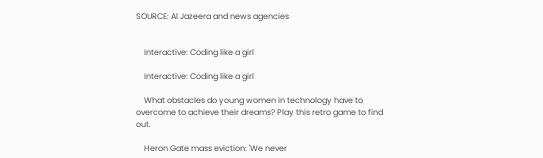SOURCE: Al Jazeera and news agencies


    Interactive: Coding like a girl

    Interactive: Coding like a girl

    What obstacles do young women in technology have to overcome to achieve their dreams? Play this retro game to find out.

    Heron Gate mass eviction: 'We never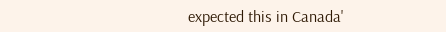expected this in Canada'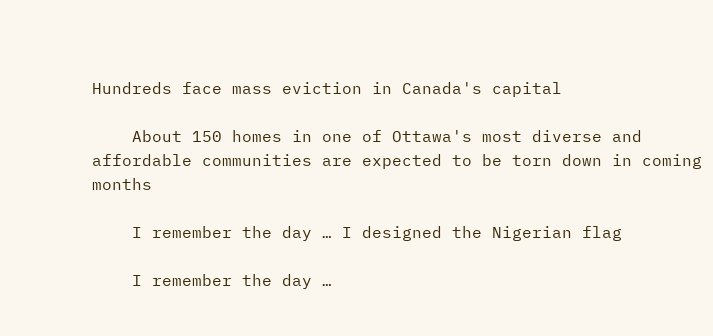Hundreds face mass eviction in Canada's capital

    About 150 homes in one of Ottawa's most diverse and affordable communities are expected to be torn down in coming months

    I remember the day … I designed the Nigerian flag

    I remember the day …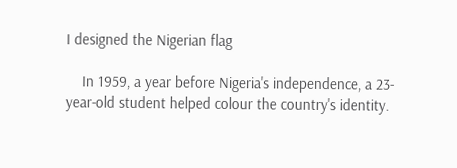I designed the Nigerian flag

    In 1959, a year before Nigeria's independence, a 23-year-old student helped colour the country's identity.